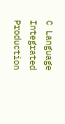C Language Integrated Production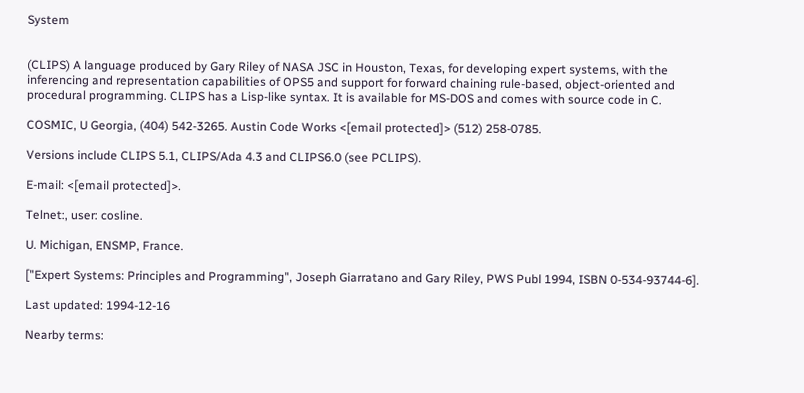System


(CLIPS) A language produced by Gary Riley of NASA JSC in Houston, Texas, for developing expert systems, with the inferencing and representation capabilities of OPS5 and support for forward chaining rule-based, object-oriented and procedural programming. CLIPS has a Lisp-like syntax. It is available for MS-DOS and comes with source code in C.

COSMIC, U Georgia, (404) 542-3265. Austin Code Works <[email protected]> (512) 258-0785.

Versions include CLIPS 5.1, CLIPS/Ada 4.3 and CLIPS6.0 (see PCLIPS).

E-mail: <[email protected]>.

Telnet:, user: cosline.

U. Michigan, ENSMP, France.

["Expert Systems: Principles and Programming", Joseph Giarratano and Gary Riley, PWS Publ 1994, ISBN 0-534-93744-6].

Last updated: 1994-12-16

Nearby terms: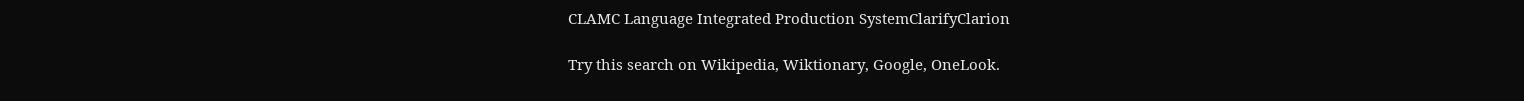CLAMC Language Integrated Production SystemClarifyClarion

Try this search on Wikipedia, Wiktionary, Google, OneLook.